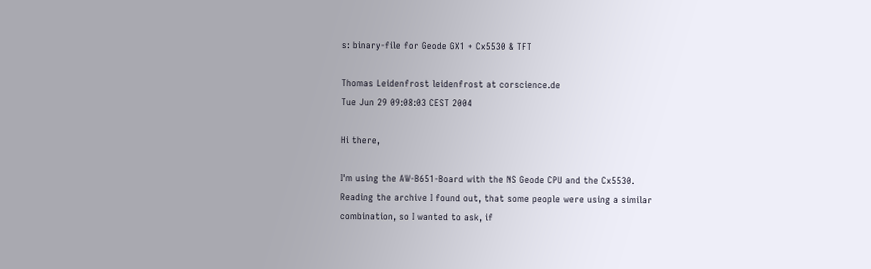s: binary-file for Geode GX1 + Cx5530 & TFT

Thomas Leidenfrost leidenfrost at corscience.de
Tue Jun 29 09:08:03 CEST 2004

Hi there,

I'm using the AW-B651-Board with the NS Geode CPU and the Cx5530.
Reading the archive I found out, that some people were using a similar
combination, so I wanted to ask, if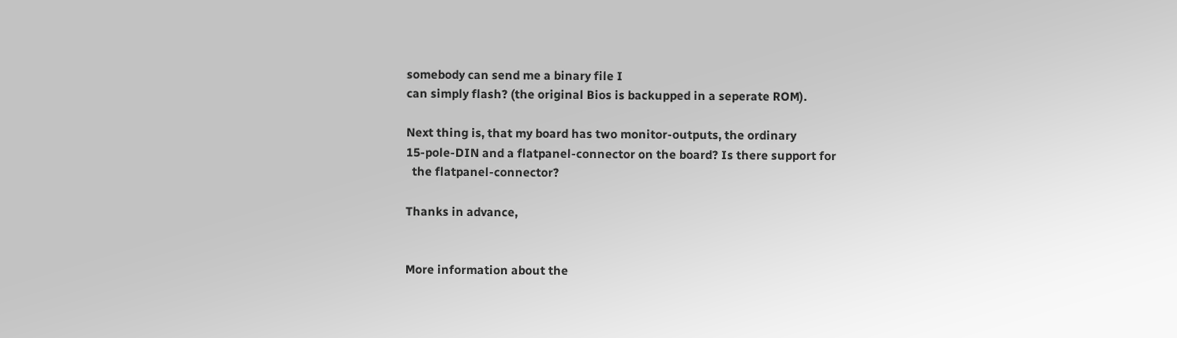somebody can send me a binary file I
can simply flash? (the original Bios is backupped in a seperate ROM).

Next thing is, that my board has two monitor-outputs, the ordinary
15-pole-DIN and a flatpanel-connector on the board? Is there support for
  the flatpanel-connector?

Thanks in advance,


More information about the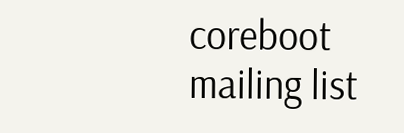coreboot mailing list